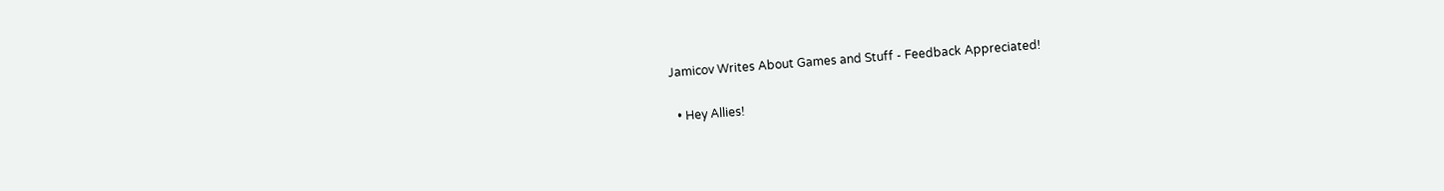Jamicov Writes About Games and Stuff - Feedback Appreciated!

  • Hey Allies!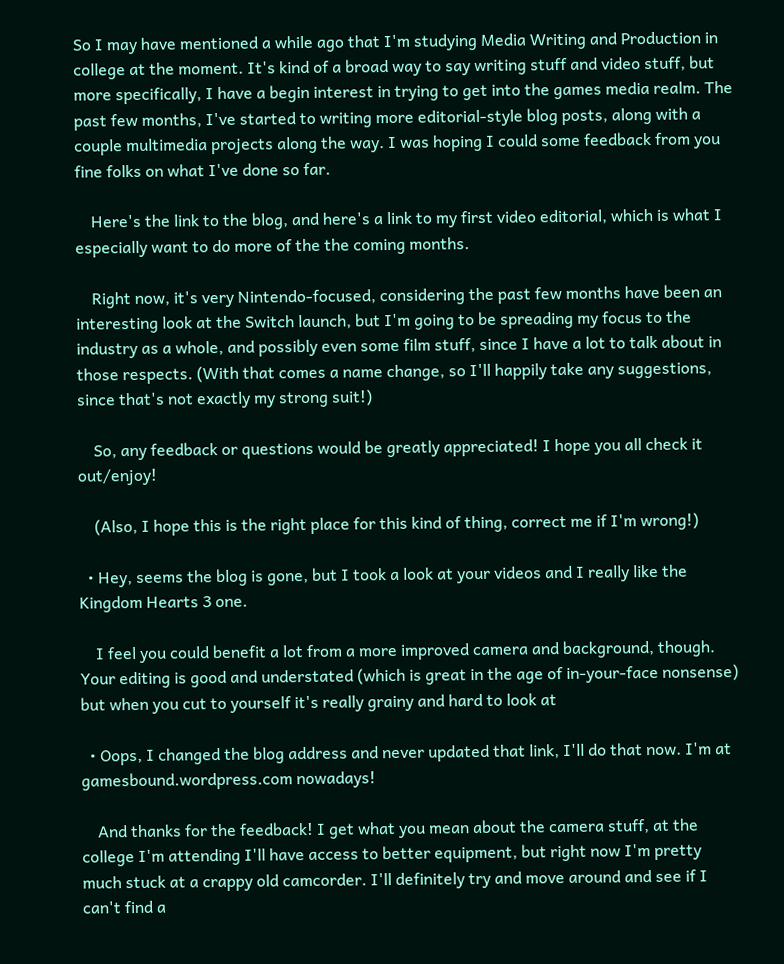So I may have mentioned a while ago that I'm studying Media Writing and Production in college at the moment. It's kind of a broad way to say writing stuff and video stuff, but more specifically, I have a begin interest in trying to get into the games media realm. The past few months, I've started to writing more editorial-style blog posts, along with a couple multimedia projects along the way. I was hoping I could some feedback from you fine folks on what I've done so far.

    Here's the link to the blog, and here's a link to my first video editorial, which is what I especially want to do more of the the coming months.

    Right now, it's very Nintendo-focused, considering the past few months have been an interesting look at the Switch launch, but I'm going to be spreading my focus to the industry as a whole, and possibly even some film stuff, since I have a lot to talk about in those respects. (With that comes a name change, so I'll happily take any suggestions, since that's not exactly my strong suit!)

    So, any feedback or questions would be greatly appreciated! I hope you all check it out/enjoy!

    (Also, I hope this is the right place for this kind of thing, correct me if I'm wrong!)

  • Hey, seems the blog is gone, but I took a look at your videos and I really like the Kingdom Hearts 3 one.

    I feel you could benefit a lot from a more improved camera and background, though. Your editing is good and understated (which is great in the age of in-your-face nonsense) but when you cut to yourself it's really grainy and hard to look at

  • Oops, I changed the blog address and never updated that link, I'll do that now. I'm at gamesbound.wordpress.com nowadays!

    And thanks for the feedback! I get what you mean about the camera stuff, at the college I'm attending I'll have access to better equipment, but right now I'm pretty much stuck at a crappy old camcorder. I'll definitely try and move around and see if I can't find a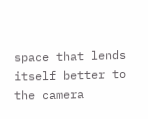space that lends itself better to the camera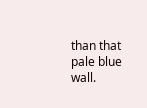than that pale blue wall.